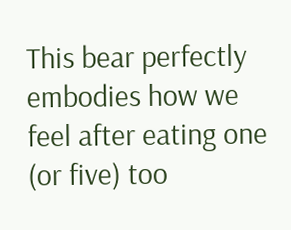This bear perfectly embodies how we feel after eating one (or five) too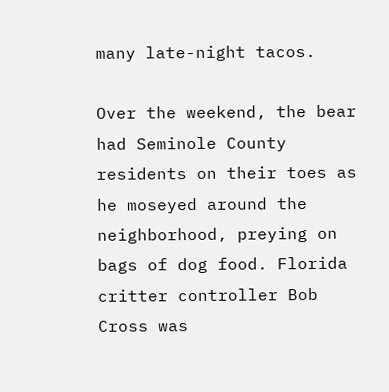many late-night tacos.

Over the weekend, the bear had Seminole County residents on their toes as he moseyed around the neighborhood, preying on bags of dog food. Florida critter controller Bob Cross was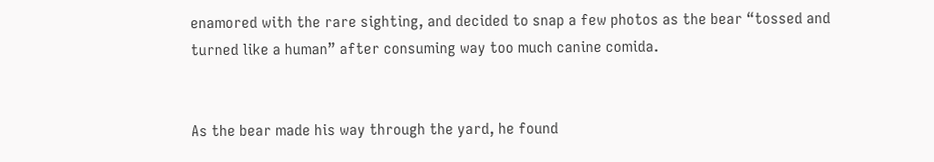enamored with the rare sighting, and decided to snap a few photos as the bear “tossed and turned like a human” after consuming way too much canine comida.


As the bear made his way through the yard, he found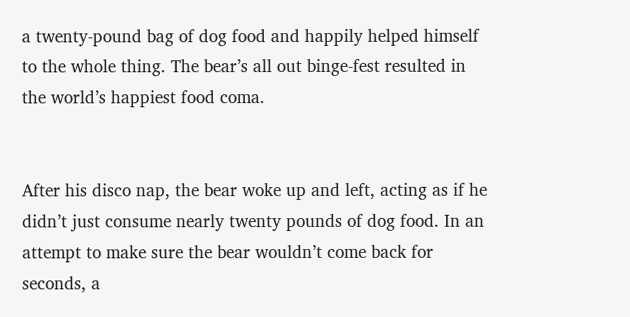a twenty-pound bag of dog food and happily helped himself to the whole thing. The bear’s all out binge-fest resulted in the world’s happiest food coma.


After his disco nap, the bear woke up and left, acting as if he didn’t just consume nearly twenty pounds of dog food. In an attempt to make sure the bear wouldn’t come back for seconds, a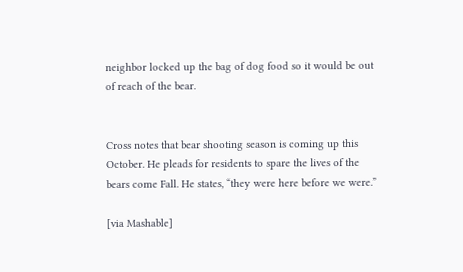neighbor locked up the bag of dog food so it would be out of reach of the bear.


Cross notes that bear shooting season is coming up this October. He pleads for residents to spare the lives of the bears come Fall. He states, “they were here before we were.”

[via Mashable]